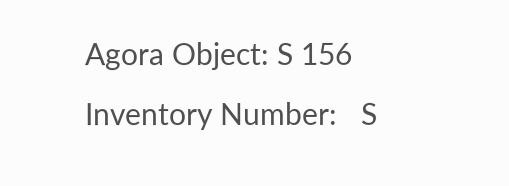Agora Object: S 156
Inventory Number:   S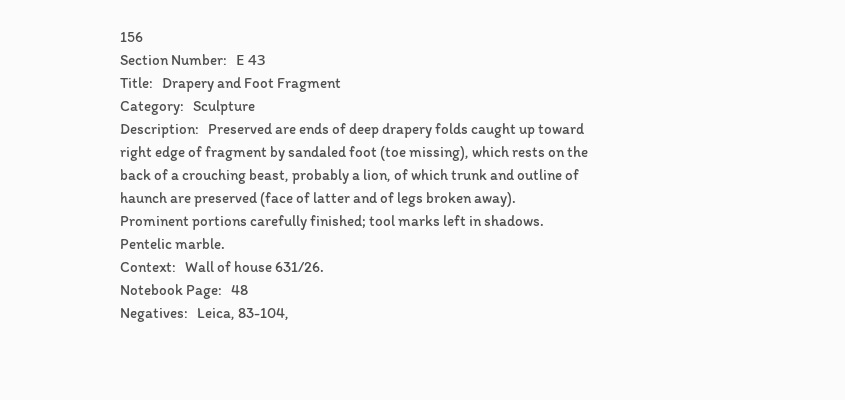156
Section Number:   Ε 43
Title:   Drapery and Foot Fragment
Category:   Sculpture
Description:   Preserved are ends of deep drapery folds caught up toward right edge of fragment by sandaled foot (toe missing), which rests on the back of a crouching beast, probably a lion, of which trunk and outline of haunch are preserved (face of latter and of legs broken away).
Prominent portions carefully finished; tool marks left in shadows.
Pentelic marble.
Context:   Wall of house 631/26.
Notebook Page:   48
Negatives:   Leica, 83-104,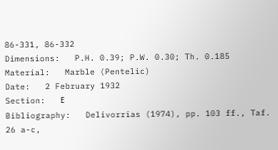86-331, 86-332
Dimensions:   P.H. 0.39; P.W. 0.30; Th. 0.185
Material:   Marble (Pentelic)
Date:   2 February 1932
Section:   Ε
Bibliography:   Delivorrias (1974), pp. 103 ff., Taf. 26 a-c,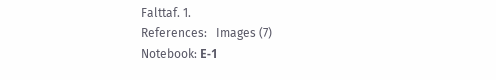Falttaf. 1.
References:   Images (7)
Notebook: Ε-1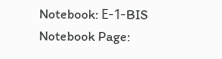Notebook: Ε-1-BIS
Notebook Page: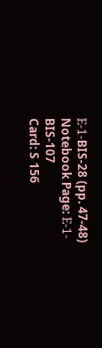Ε-1-BIS-28 (pp. 47-48)
Notebook Page: Ε-1-BIS-107
Card: S 156